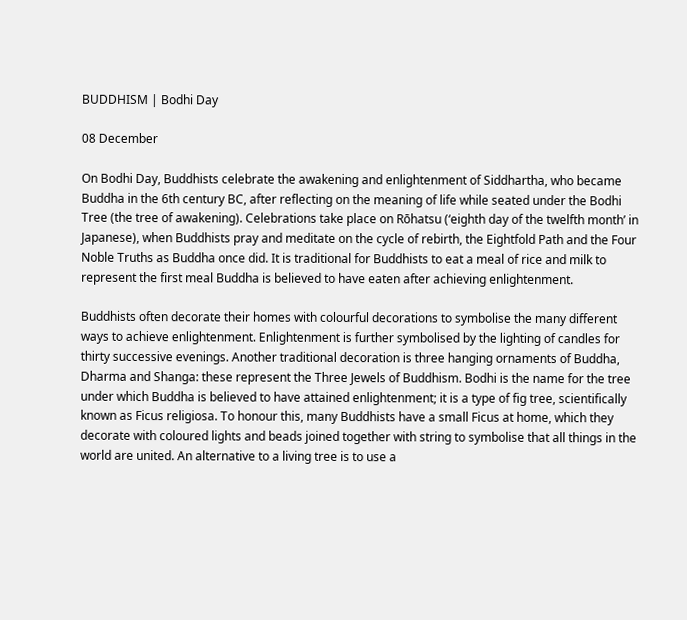BUDDHISM | Bodhi Day

08 December

On Bodhi Day, Buddhists celebrate the awakening and enlightenment of Siddhartha, who became Buddha in the 6th century BC, after reflecting on the meaning of life while seated under the Bodhi Tree (the tree of awakening). Celebrations take place on Rōhatsu (‘eighth day of the twelfth month’ in Japanese), when Buddhists pray and meditate on the cycle of rebirth, the Eightfold Path and the Four Noble Truths as Buddha once did. It is traditional for Buddhists to eat a meal of rice and milk to represent the first meal Buddha is believed to have eaten after achieving enlightenment.

Buddhists often decorate their homes with colourful decorations to symbolise the many different ways to achieve enlightenment. Enlightenment is further symbolised by the lighting of candles for thirty successive evenings. Another traditional decoration is three hanging ornaments of Buddha, Dharma and Shanga: these represent the Three Jewels of Buddhism. Bodhi is the name for the tree under which Buddha is believed to have attained enlightenment; it is a type of fig tree, scientifically known as Ficus religiosa. To honour this, many Buddhists have a small Ficus at home, which they decorate with coloured lights and beads joined together with string to symbolise that all things in the world are united. An alternative to a living tree is to use a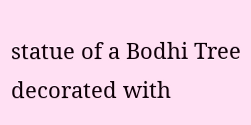statue of a Bodhi Tree decorated with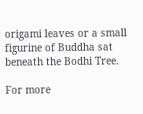origami leaves or a small figurine of Buddha sat beneath the Bodhi Tree.

For more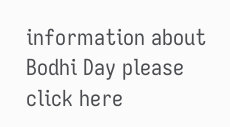information about Bodhi Day please click here